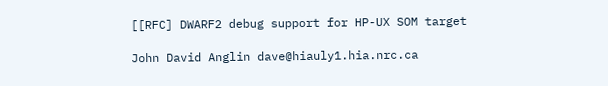[[RFC] DWARF2 debug support for HP-UX SOM target

John David Anglin dave@hiauly1.hia.nrc.ca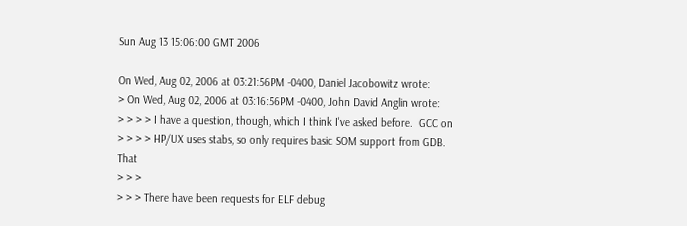Sun Aug 13 15:06:00 GMT 2006

On Wed, Aug 02, 2006 at 03:21:56PM -0400, Daniel Jacobowitz wrote:
> On Wed, Aug 02, 2006 at 03:16:56PM -0400, John David Anglin wrote:
> > > > I have a question, though, which I think I've asked before.  GCC on
> > > > HP/UX uses stabs, so only requires basic SOM support from GDB.  That
> > >
> > > There have been requests for ELF debug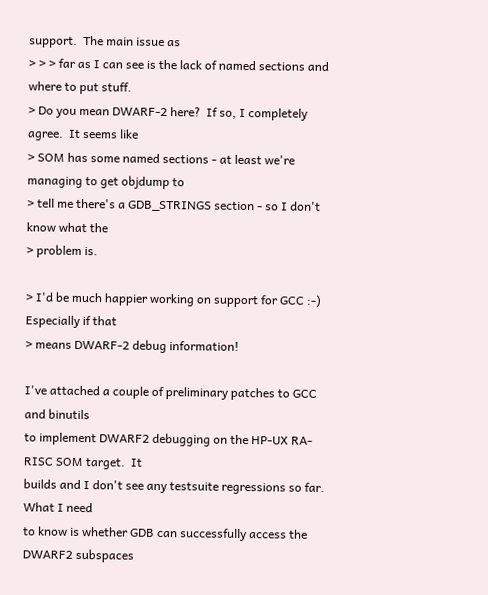support.  The main issue as
> > > far as I can see is the lack of named sections and where to put stuff.
> Do you mean DWARF-2 here?  If so, I completely agree.  It seems like
> SOM has some named sections - at least we're managing to get objdump to
> tell me there's a GDB_STRINGS section - so I don't know what the
> problem is.

> I'd be much happier working on support for GCC :-)  Especially if that
> means DWARF-2 debug information!

I've attached a couple of preliminary patches to GCC and binutils
to implement DWARF2 debugging on the HP-UX RA-RISC SOM target.  It
builds and I don't see any testsuite regressions so far.  What I need
to know is whether GDB can successfully access the DWARF2 subspaces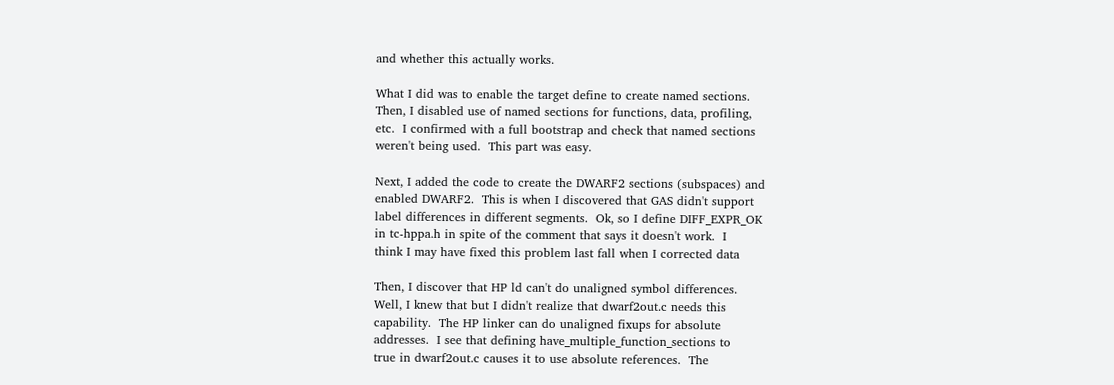and whether this actually works.

What I did was to enable the target define to create named sections.
Then, I disabled use of named sections for functions, data, profiling,
etc.  I confirmed with a full bootstrap and check that named sections
weren't being used.  This part was easy.

Next, I added the code to create the DWARF2 sections (subspaces) and
enabled DWARF2.  This is when I discovered that GAS didn't support
label differences in different segments.  Ok, so I define DIFF_EXPR_OK
in tc-hppa.h in spite of the comment that says it doesn't work.  I
think I may have fixed this problem last fall when I corrected data

Then, I discover that HP ld can't do unaligned symbol differences.
Well, I knew that but I didn't realize that dwarf2out.c needs this
capability.  The HP linker can do unaligned fixups for absolute
addresses.  I see that defining have_multiple_function_sections to
true in dwarf2out.c causes it to use absolute references.  The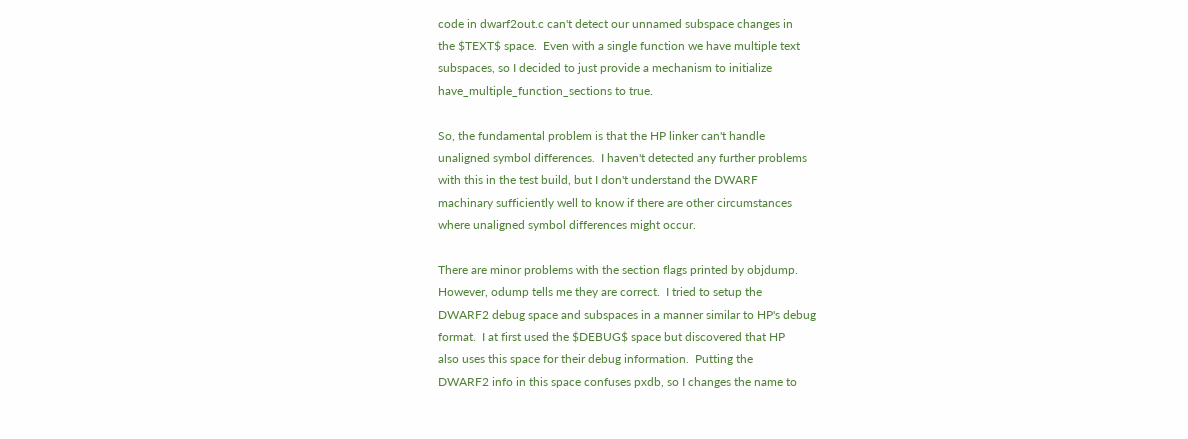code in dwarf2out.c can't detect our unnamed subspace changes in
the $TEXT$ space.  Even with a single function we have multiple text
subspaces, so I decided to just provide a mechanism to initialize
have_multiple_function_sections to true.

So, the fundamental problem is that the HP linker can't handle
unaligned symbol differences.  I haven't detected any further problems
with this in the test build, but I don't understand the DWARF
machinary sufficiently well to know if there are other circumstances
where unaligned symbol differences might occur.

There are minor problems with the section flags printed by objdump.
However, odump tells me they are correct.  I tried to setup the
DWARF2 debug space and subspaces in a manner similar to HP's debug
format.  I at first used the $DEBUG$ space but discovered that HP
also uses this space for their debug information.  Putting the
DWARF2 info in this space confuses pxdb, so I changes the name to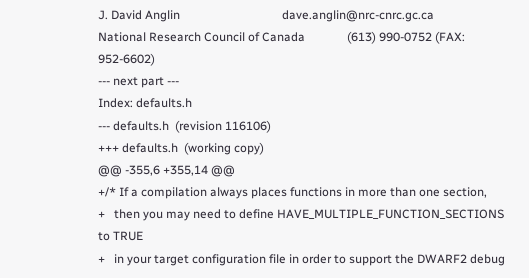J. David Anglin                                  dave.anglin@nrc-cnrc.gc.ca
National Research Council of Canada              (613) 990-0752 (FAX: 952-6602)
--- next part ---
Index: defaults.h
--- defaults.h  (revision 116106)
+++ defaults.h  (working copy)
@@ -355,6 +355,14 @@
+/* If a compilation always places functions in more than one section,
+   then you may need to define HAVE_MULTIPLE_FUNCTION_SECTIONS to TRUE
+   in your target configuration file in order to support the DWARF2 debug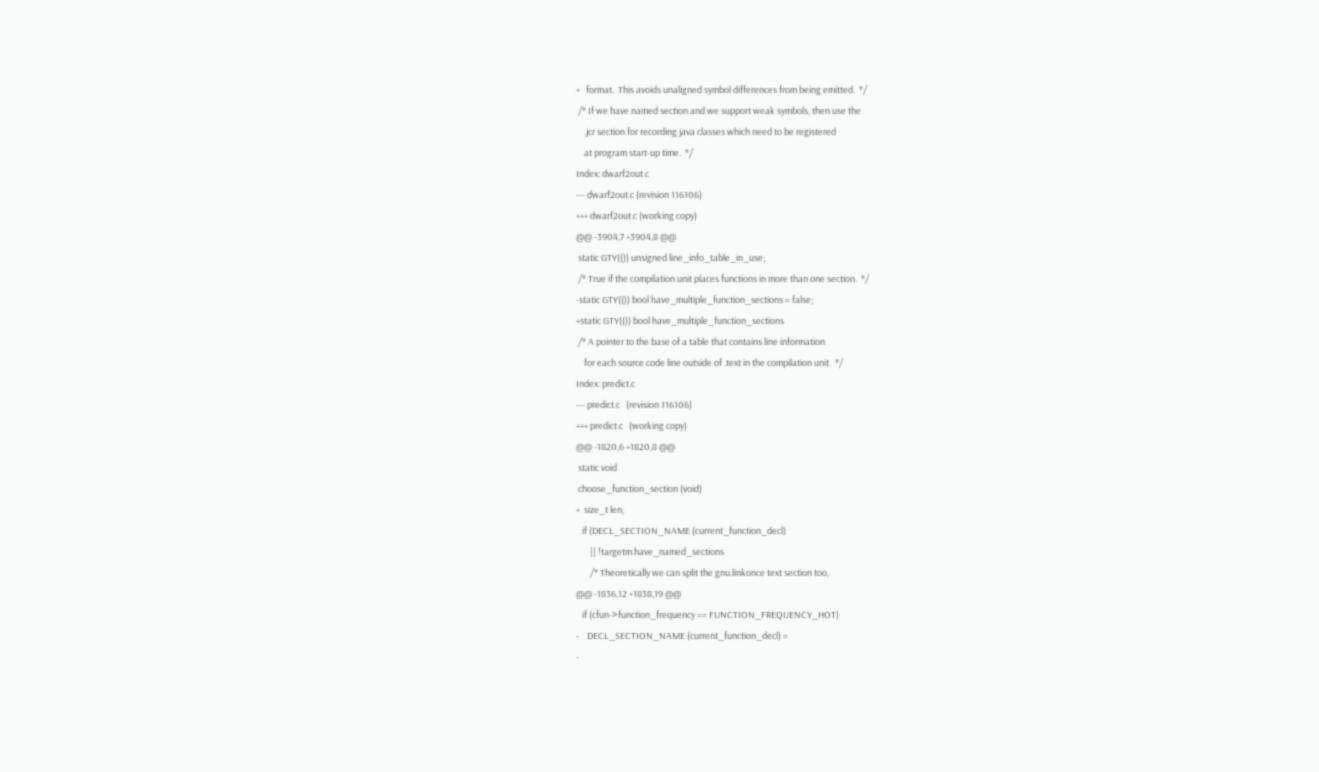+   format.  This avoids unaligned symbol differences from being emitted.  */
 /* If we have named section and we support weak symbols, then use the
    .jcr section for recording java classes which need to be registered
    at program start-up time.  */
Index: dwarf2out.c
--- dwarf2out.c (revision 116106)
+++ dwarf2out.c (working copy)
@@ -3904,7 +3904,8 @@
 static GTY(()) unsigned line_info_table_in_use;
 /* True if the compilation unit places functions in more than one section.  */
-static GTY(()) bool have_multiple_function_sections = false;
+static GTY(()) bool have_multiple_function_sections
 /* A pointer to the base of a table that contains line information
    for each source code line outside of .text in the compilation unit.  */
Index: predict.c
--- predict.c   (revision 116106)
+++ predict.c   (working copy)
@@ -1820,6 +1820,8 @@
 static void
 choose_function_section (void)
+  size_t len;
   if (DECL_SECTION_NAME (current_function_decl)
       || !targetm.have_named_sections
       /* Theoretically we can split the gnu.linkonce text section too,
@@ -1836,12 +1838,19 @@
   if (cfun->function_frequency == FUNCTION_FREQUENCY_HOT)
-    DECL_SECTION_NAME (current_function_decl) =
-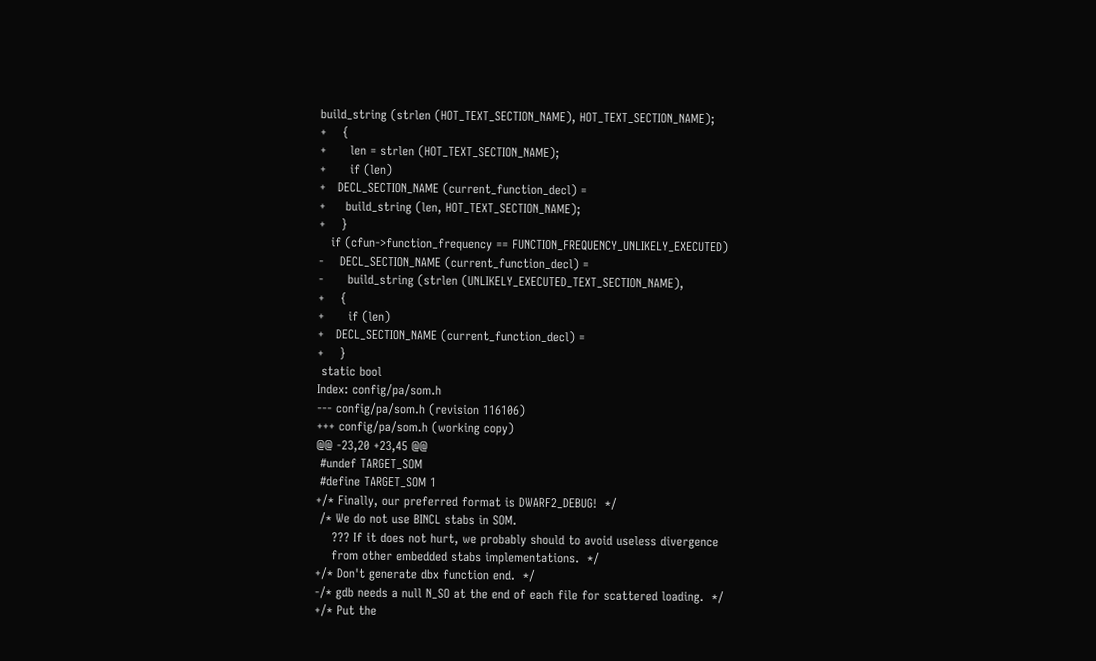build_string (strlen (HOT_TEXT_SECTION_NAME), HOT_TEXT_SECTION_NAME);
+    {
+      len = strlen (HOT_TEXT_SECTION_NAME);
+      if (len)
+   DECL_SECTION_NAME (current_function_decl) =
+     build_string (len, HOT_TEXT_SECTION_NAME);
+    }
   if (cfun->function_frequency == FUNCTION_FREQUENCY_UNLIKELY_EXECUTED)
-    DECL_SECTION_NAME (current_function_decl) =
-      build_string (strlen (UNLIKELY_EXECUTED_TEXT_SECTION_NAME),
+    {
+      if (len)
+   DECL_SECTION_NAME (current_function_decl) =
+    }
 static bool
Index: config/pa/som.h
--- config/pa/som.h (revision 116106)
+++ config/pa/som.h (working copy)
@@ -23,20 +23,45 @@
 #undef TARGET_SOM
 #define TARGET_SOM 1
+/* Finally, our preferred format is DWARF2_DEBUG!  */
 /* We do not use BINCL stabs in SOM.
    ??? If it does not hurt, we probably should to avoid useless divergence
    from other embedded stabs implementations.  */
+/* Don't generate dbx function end.  */
-/* gdb needs a null N_SO at the end of each file for scattered loading.  */
+/* Put the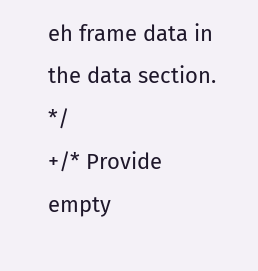eh frame data in the data section.  */
+/* Provide empty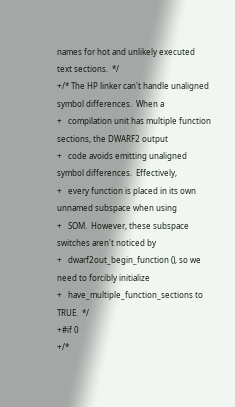names for hot and unlikely executed text sections.  */
+/* The HP linker can't handle unaligned symbol differences.  When a
+   compilation unit has multiple function sections, the DWARF2 output
+   code avoids emitting unaligned symbol differences.  Effectively,
+   every function is placed in its own unnamed subspace when using
+   SOM.  However, these subspace switches aren't noticed by
+   dwarf2out_begin_function (), so we need to forcibly initialize
+   have_multiple_function_sections to TRUE.  */
+#if 0
+/*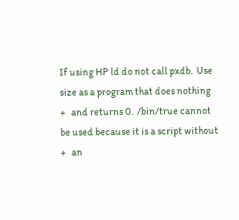If using HP ld do not call pxdb.  Use size as a program that does nothing
+   and returns 0.  /bin/true cannot be used because it is a script without
+   an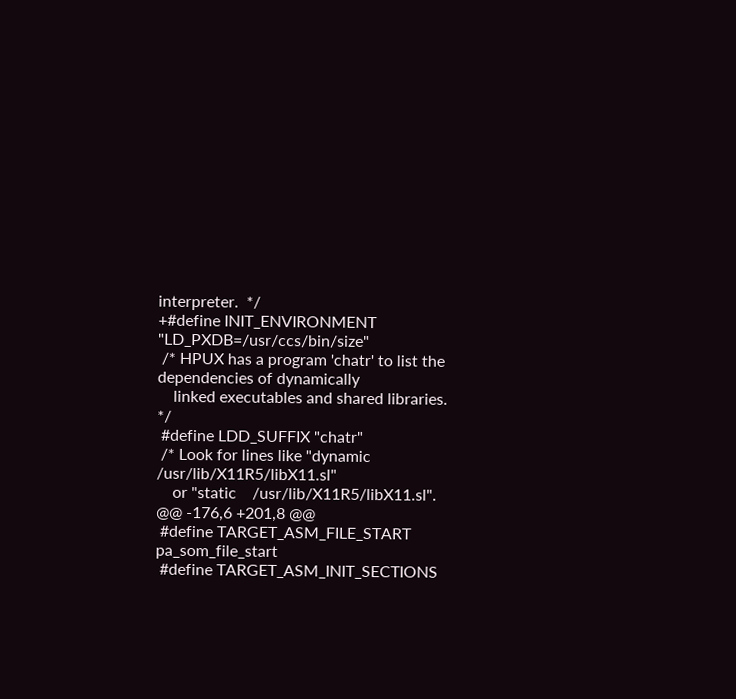interpreter.  */
+#define INIT_ENVIRONMENT "LD_PXDB=/usr/ccs/bin/size"
 /* HPUX has a program 'chatr' to list the dependencies of dynamically
    linked executables and shared libraries.  */
 #define LDD_SUFFIX "chatr"
 /* Look for lines like "dynamic   /usr/lib/X11R5/libX11.sl"
    or "static    /usr/lib/X11R5/libX11.sl".
@@ -176,6 +201,8 @@
 #define TARGET_ASM_FILE_START pa_som_file_start
 #define TARGET_ASM_INIT_SECTIONS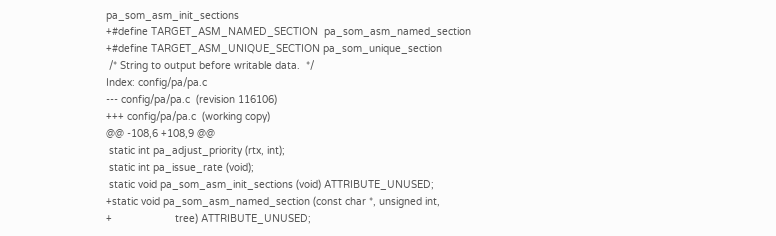pa_som_asm_init_sections
+#define TARGET_ASM_NAMED_SECTION  pa_som_asm_named_section
+#define TARGET_ASM_UNIQUE_SECTION pa_som_unique_section
 /* String to output before writable data.  */
Index: config/pa/pa.c
--- config/pa/pa.c  (revision 116106)
+++ config/pa/pa.c  (working copy)
@@ -108,6 +108,9 @@
 static int pa_adjust_priority (rtx, int);
 static int pa_issue_rate (void);
 static void pa_som_asm_init_sections (void) ATTRIBUTE_UNUSED;
+static void pa_som_asm_named_section (const char *, unsigned int,
+                     tree) ATTRIBUTE_UNUSED;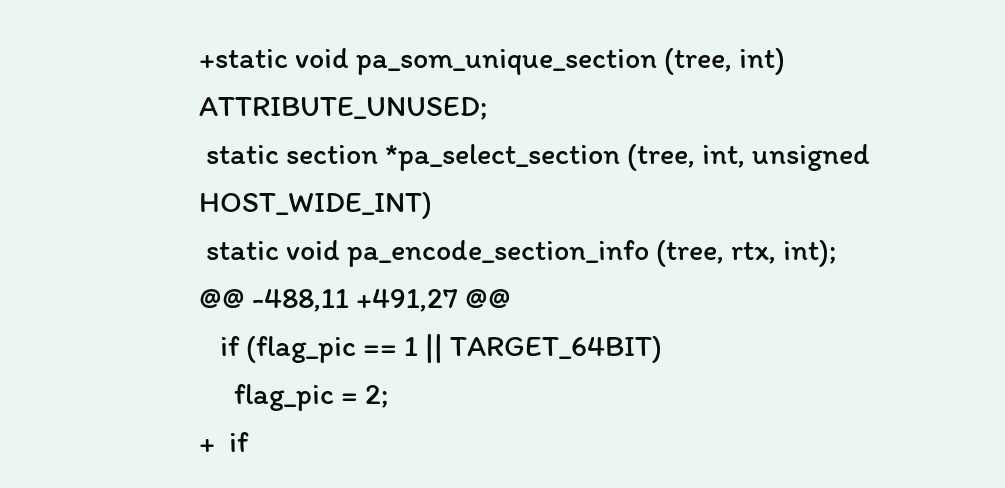+static void pa_som_unique_section (tree, int) ATTRIBUTE_UNUSED;
 static section *pa_select_section (tree, int, unsigned HOST_WIDE_INT)
 static void pa_encode_section_info (tree, rtx, int);
@@ -488,11 +491,27 @@
   if (flag_pic == 1 || TARGET_64BIT)
     flag_pic = 2;
+  if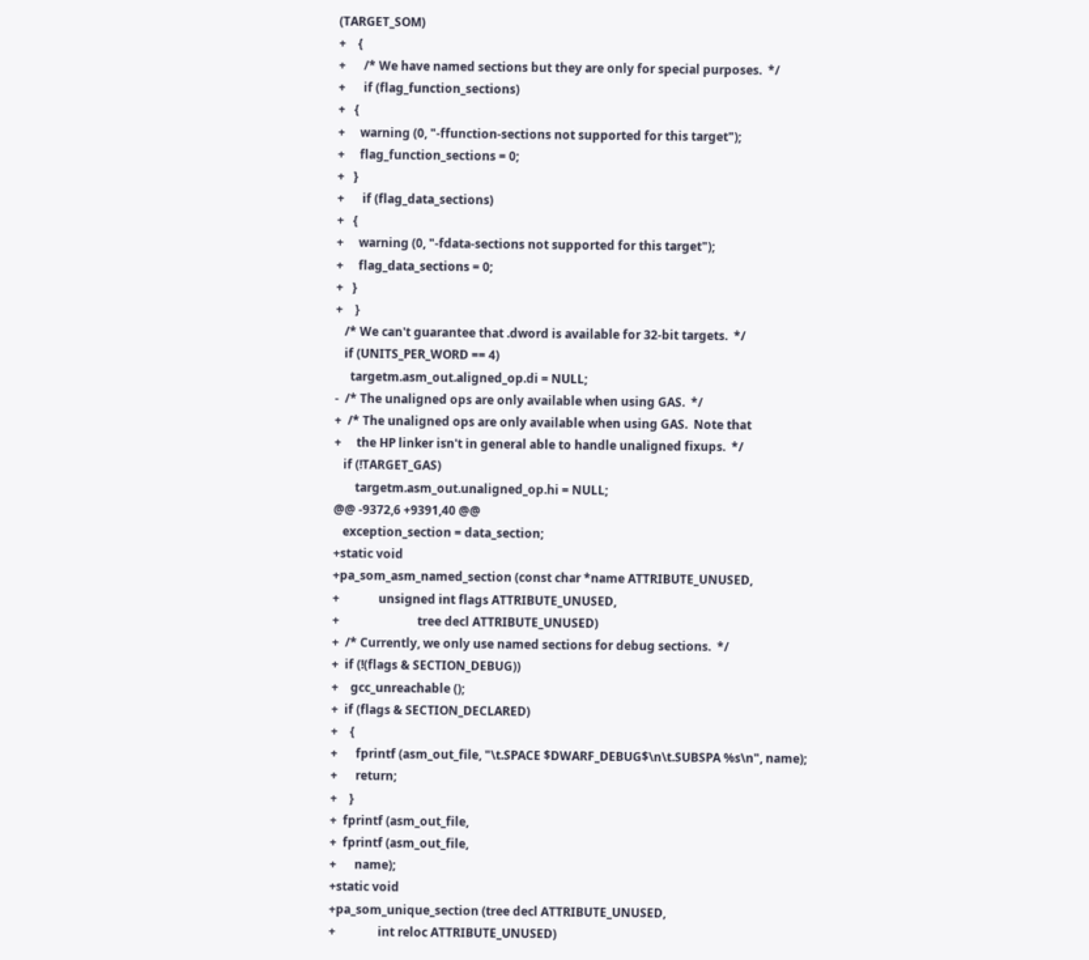(TARGET_SOM)
+    {
+      /* We have named sections but they are only for special purposes.  */
+      if (flag_function_sections)
+   {
+     warning (0, "-ffunction-sections not supported for this target");
+     flag_function_sections = 0;
+   }
+      if (flag_data_sections)
+   {
+     warning (0, "-fdata-sections not supported for this target");
+     flag_data_sections = 0;
+   }
+    }
   /* We can't guarantee that .dword is available for 32-bit targets.  */
   if (UNITS_PER_WORD == 4)
     targetm.asm_out.aligned_op.di = NULL;
-  /* The unaligned ops are only available when using GAS.  */
+  /* The unaligned ops are only available when using GAS.  Note that
+     the HP linker isn't in general able to handle unaligned fixups.  */
   if (!TARGET_GAS)
       targetm.asm_out.unaligned_op.hi = NULL;
@@ -9372,6 +9391,40 @@
   exception_section = data_section;
+static void
+pa_som_asm_named_section (const char *name ATTRIBUTE_UNUSED,
+             unsigned int flags ATTRIBUTE_UNUSED,
+                          tree decl ATTRIBUTE_UNUSED)
+  /* Currently, we only use named sections for debug sections.  */
+  if (!(flags & SECTION_DEBUG))
+    gcc_unreachable ();
+  if (flags & SECTION_DECLARED)
+    {
+      fprintf (asm_out_file, "\t.SPACE $DWARF_DEBUG$\n\t.SUBSPA %s\n", name);
+      return;
+    }
+  fprintf (asm_out_file,
+  fprintf (asm_out_file,
+      name);
+static void
+pa_som_unique_section (tree decl ATTRIBUTE_UNUSED,
+              int reloc ATTRIBUTE_UNUSED)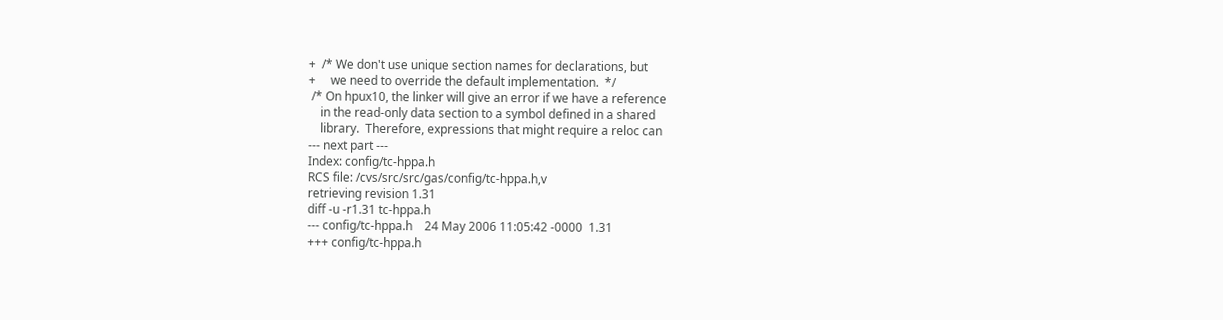+  /* We don't use unique section names for declarations, but
+     we need to override the default implementation.  */
 /* On hpux10, the linker will give an error if we have a reference
    in the read-only data section to a symbol defined in a shared
    library.  Therefore, expressions that might require a reloc can
--- next part ---
Index: config/tc-hppa.h
RCS file: /cvs/src/src/gas/config/tc-hppa.h,v
retrieving revision 1.31
diff -u -r1.31 tc-hppa.h
--- config/tc-hppa.h    24 May 2006 11:05:42 -0000  1.31
+++ config/tc-hppa.h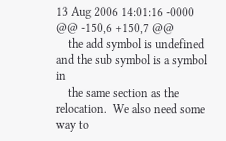13 Aug 2006 14:01:16 -0000
@@ -150,6 +150,7 @@
    the add symbol is undefined and the sub symbol is a symbol in
    the same section as the relocation.  We also need some way to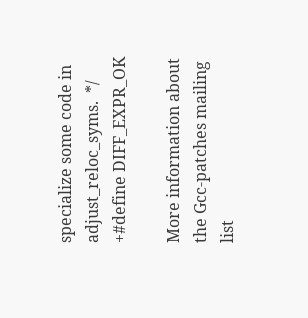specialize some code in adjust_reloc_syms.  */
+#define DIFF_EXPR_OK

More information about the Gcc-patches mailing list